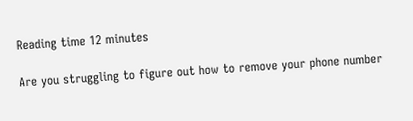Reading time 12 minutes

Are you struggling to figure out how to remove your phone number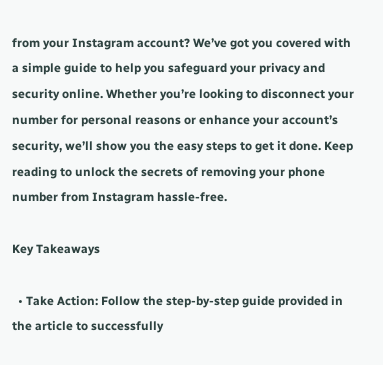from your Instagram account? We’ve got you covered with a simple guide to help you safeguard your privacy and security online. Whether you’re looking to disconnect your number for personal reasons or enhance your account’s security, we’ll show you the easy steps to get it done. Keep reading to unlock the secrets of removing your phone number from Instagram hassle-free.

Key Takeaways

  • Take Action: Follow the step-by-step guide provided in the article to successfully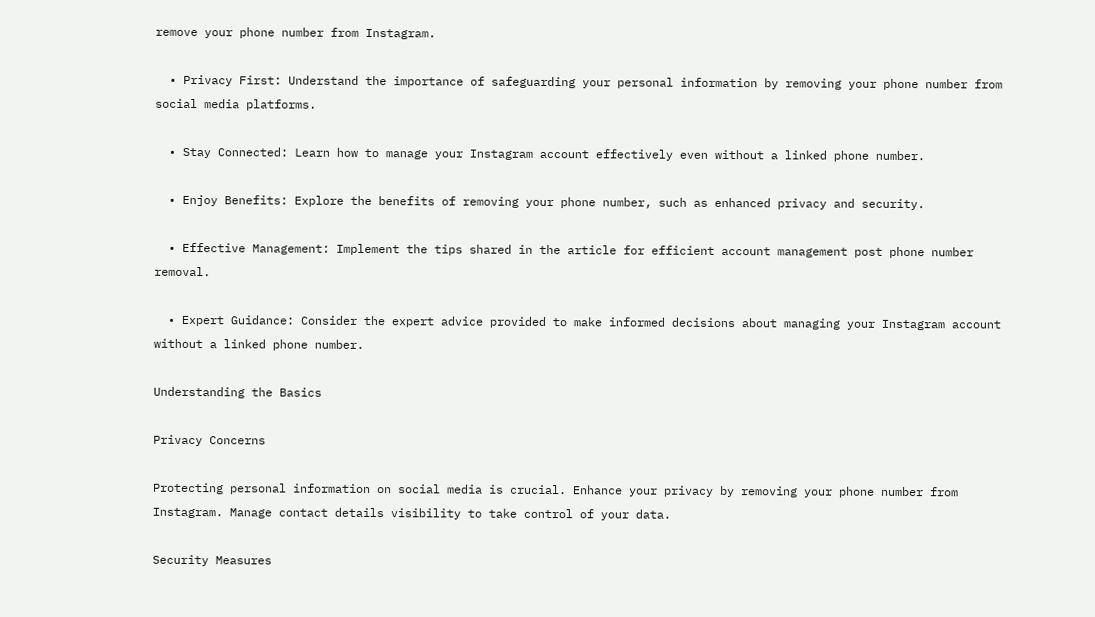remove your phone number from Instagram.

  • Privacy First: Understand the importance of safeguarding your personal information by removing your phone number from social media platforms.

  • Stay Connected: Learn how to manage your Instagram account effectively even without a linked phone number.

  • Enjoy Benefits: Explore the benefits of removing your phone number, such as enhanced privacy and security.

  • Effective Management: Implement the tips shared in the article for efficient account management post phone number removal.

  • Expert Guidance: Consider the expert advice provided to make informed decisions about managing your Instagram account without a linked phone number.

Understanding the Basics

Privacy Concerns

Protecting personal information on social media is crucial. Enhance your privacy by removing your phone number from Instagram. Manage contact details visibility to take control of your data.

Security Measures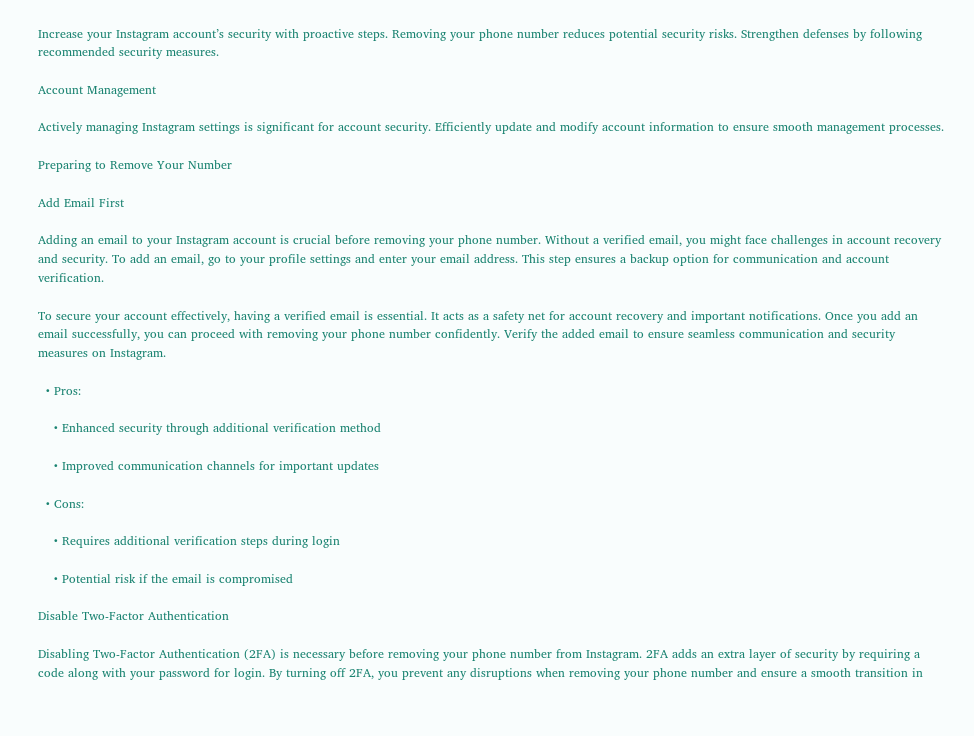Increase your Instagram account’s security with proactive steps. Removing your phone number reduces potential security risks. Strengthen defenses by following recommended security measures.

Account Management

Actively managing Instagram settings is significant for account security. Efficiently update and modify account information to ensure smooth management processes.

Preparing to Remove Your Number

Add Email First

Adding an email to your Instagram account is crucial before removing your phone number. Without a verified email, you might face challenges in account recovery and security. To add an email, go to your profile settings and enter your email address. This step ensures a backup option for communication and account verification.

To secure your account effectively, having a verified email is essential. It acts as a safety net for account recovery and important notifications. Once you add an email successfully, you can proceed with removing your phone number confidently. Verify the added email to ensure seamless communication and security measures on Instagram.

  • Pros:

    • Enhanced security through additional verification method

    • Improved communication channels for important updates

  • Cons:

    • Requires additional verification steps during login

    • Potential risk if the email is compromised

Disable Two-Factor Authentication

Disabling Two-Factor Authentication (2FA) is necessary before removing your phone number from Instagram. 2FA adds an extra layer of security by requiring a code along with your password for login. By turning off 2FA, you prevent any disruptions when removing your phone number and ensure a smooth transition in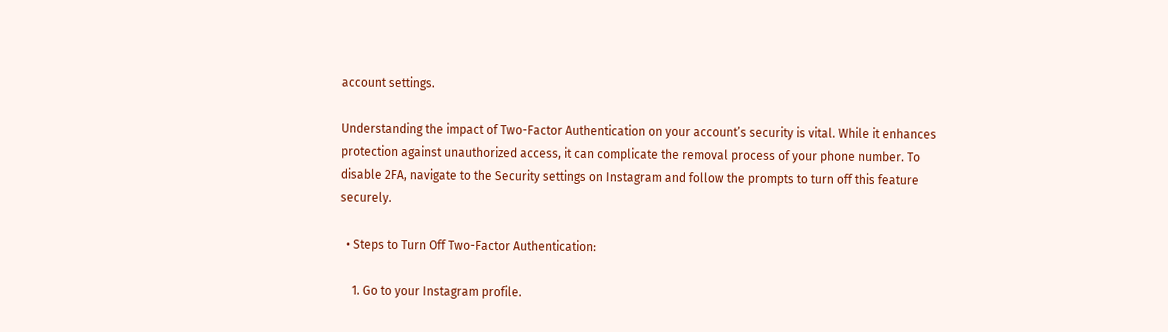account settings.

Understanding the impact of Two-Factor Authentication on your account’s security is vital. While it enhances protection against unauthorized access, it can complicate the removal process of your phone number. To disable 2FA, navigate to the Security settings on Instagram and follow the prompts to turn off this feature securely.

  • Steps to Turn Off Two-Factor Authentication:

    1. Go to your Instagram profile.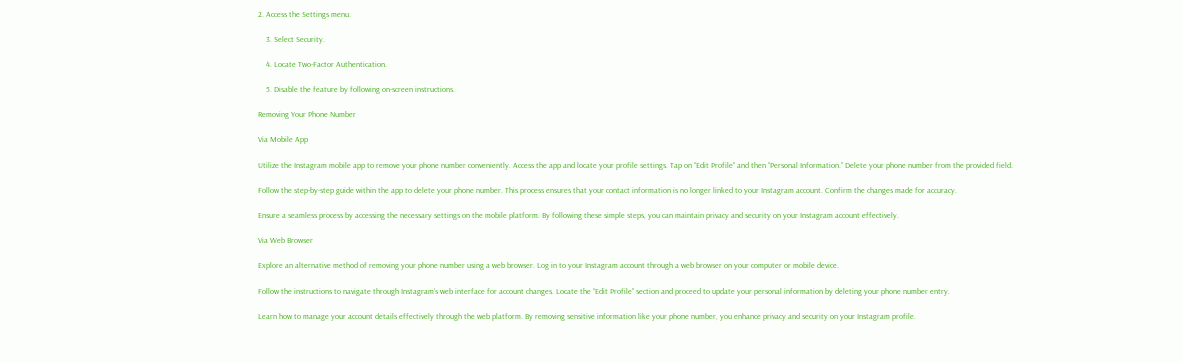2. Access the Settings menu.

    3. Select Security.

    4. Locate Two-Factor Authentication.

    5. Disable the feature by following on-screen instructions.

Removing Your Phone Number

Via Mobile App

Utilize the Instagram mobile app to remove your phone number conveniently. Access the app and locate your profile settings. Tap on “Edit Profile” and then “Personal Information.” Delete your phone number from the provided field.

Follow the step-by-step guide within the app to delete your phone number. This process ensures that your contact information is no longer linked to your Instagram account. Confirm the changes made for accuracy.

Ensure a seamless process by accessing the necessary settings on the mobile platform. By following these simple steps, you can maintain privacy and security on your Instagram account effectively.

Via Web Browser

Explore an alternative method of removing your phone number using a web browser. Log in to your Instagram account through a web browser on your computer or mobile device.

Follow the instructions to navigate through Instagram’s web interface for account changes. Locate the “Edit Profile” section and proceed to update your personal information by deleting your phone number entry.

Learn how to manage your account details effectively through the web platform. By removing sensitive information like your phone number, you enhance privacy and security on your Instagram profile.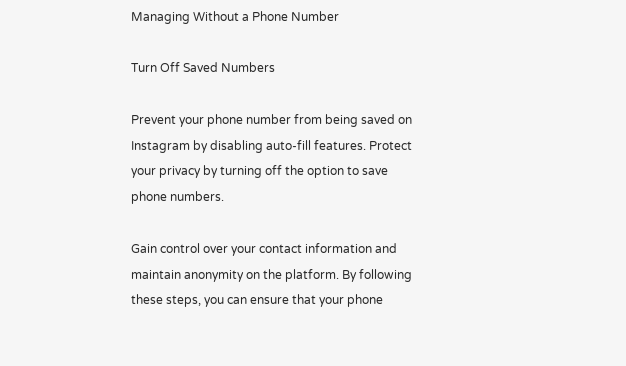Managing Without a Phone Number

Turn Off Saved Numbers

Prevent your phone number from being saved on Instagram by disabling auto-fill features. Protect your privacy by turning off the option to save phone numbers.

Gain control over your contact information and maintain anonymity on the platform. By following these steps, you can ensure that your phone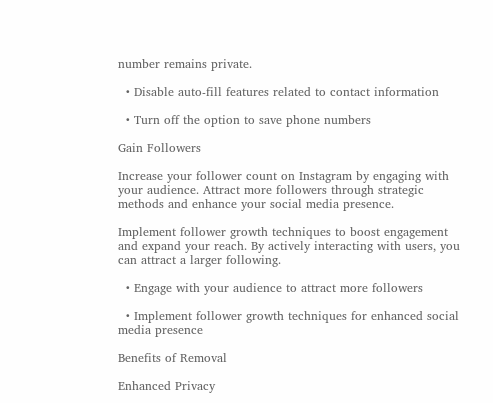number remains private.

  • Disable auto-fill features related to contact information

  • Turn off the option to save phone numbers

Gain Followers

Increase your follower count on Instagram by engaging with your audience. Attract more followers through strategic methods and enhance your social media presence.

Implement follower growth techniques to boost engagement and expand your reach. By actively interacting with users, you can attract a larger following.

  • Engage with your audience to attract more followers

  • Implement follower growth techniques for enhanced social media presence

Benefits of Removal

Enhanced Privacy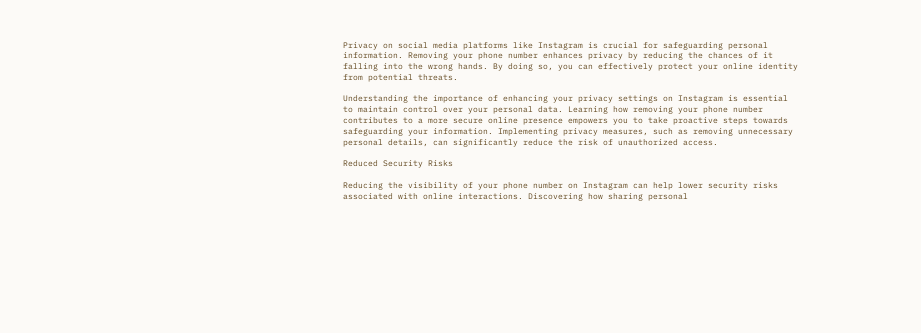Privacy on social media platforms like Instagram is crucial for safeguarding personal information. Removing your phone number enhances privacy by reducing the chances of it falling into the wrong hands. By doing so, you can effectively protect your online identity from potential threats.

Understanding the importance of enhancing your privacy settings on Instagram is essential to maintain control over your personal data. Learning how removing your phone number contributes to a more secure online presence empowers you to take proactive steps towards safeguarding your information. Implementing privacy measures, such as removing unnecessary personal details, can significantly reduce the risk of unauthorized access.

Reduced Security Risks

Reducing the visibility of your phone number on Instagram can help lower security risks associated with online interactions. Discovering how sharing personal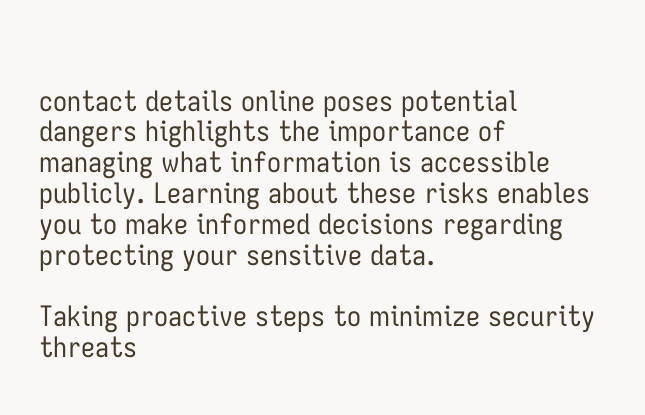contact details online poses potential dangers highlights the importance of managing what information is accessible publicly. Learning about these risks enables you to make informed decisions regarding protecting your sensitive data.

Taking proactive steps to minimize security threats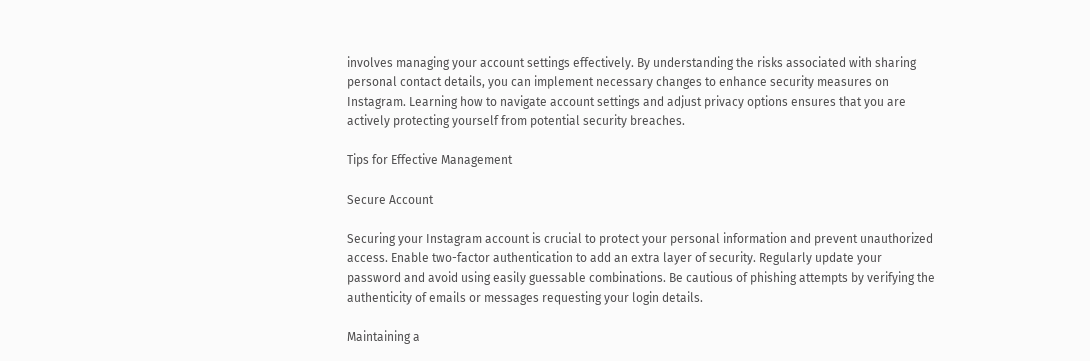involves managing your account settings effectively. By understanding the risks associated with sharing personal contact details, you can implement necessary changes to enhance security measures on Instagram. Learning how to navigate account settings and adjust privacy options ensures that you are actively protecting yourself from potential security breaches.

Tips for Effective Management

Secure Account

Securing your Instagram account is crucial to protect your personal information and prevent unauthorized access. Enable two-factor authentication to add an extra layer of security. Regularly update your password and avoid using easily guessable combinations. Be cautious of phishing attempts by verifying the authenticity of emails or messages requesting your login details.

Maintaining a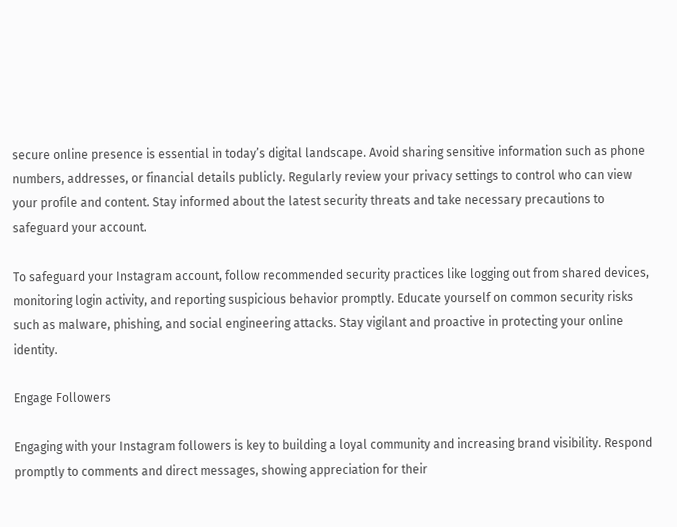secure online presence is essential in today’s digital landscape. Avoid sharing sensitive information such as phone numbers, addresses, or financial details publicly. Regularly review your privacy settings to control who can view your profile and content. Stay informed about the latest security threats and take necessary precautions to safeguard your account.

To safeguard your Instagram account, follow recommended security practices like logging out from shared devices, monitoring login activity, and reporting suspicious behavior promptly. Educate yourself on common security risks such as malware, phishing, and social engineering attacks. Stay vigilant and proactive in protecting your online identity.

Engage Followers

Engaging with your Instagram followers is key to building a loyal community and increasing brand visibility. Respond promptly to comments and direct messages, showing appreciation for their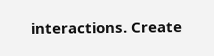interactions. Create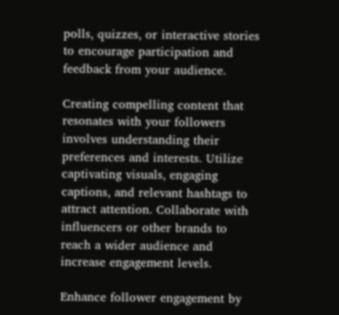polls, quizzes, or interactive stories to encourage participation and feedback from your audience.

Creating compelling content that resonates with your followers involves understanding their preferences and interests. Utilize captivating visuals, engaging captions, and relevant hashtags to attract attention. Collaborate with influencers or other brands to reach a wider audience and increase engagement levels.

Enhance follower engagement by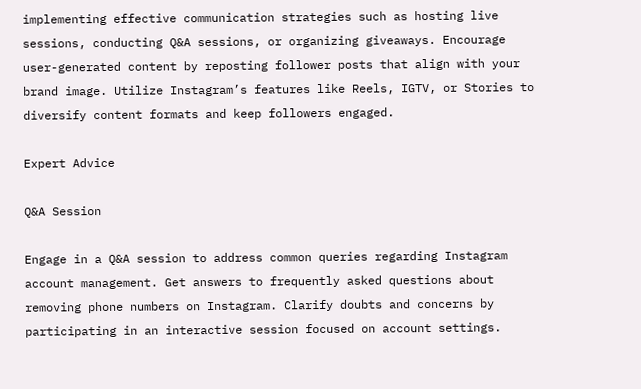implementing effective communication strategies such as hosting live sessions, conducting Q&A sessions, or organizing giveaways. Encourage user-generated content by reposting follower posts that align with your brand image. Utilize Instagram’s features like Reels, IGTV, or Stories to diversify content formats and keep followers engaged.

Expert Advice

Q&A Session

Engage in a Q&A session to address common queries regarding Instagram account management. Get answers to frequently asked questions about removing phone numbers on Instagram. Clarify doubts and concerns by participating in an interactive session focused on account settings.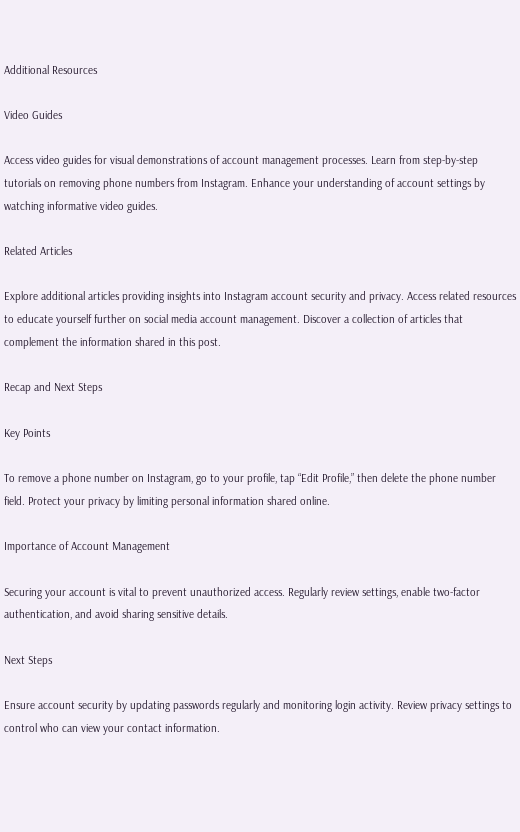Additional Resources

Video Guides

Access video guides for visual demonstrations of account management processes. Learn from step-by-step tutorials on removing phone numbers from Instagram. Enhance your understanding of account settings by watching informative video guides.

Related Articles

Explore additional articles providing insights into Instagram account security and privacy. Access related resources to educate yourself further on social media account management. Discover a collection of articles that complement the information shared in this post.

Recap and Next Steps

Key Points

To remove a phone number on Instagram, go to your profile, tap “Edit Profile,” then delete the phone number field. Protect your privacy by limiting personal information shared online.

Importance of Account Management

Securing your account is vital to prevent unauthorized access. Regularly review settings, enable two-factor authentication, and avoid sharing sensitive details.

Next Steps

Ensure account security by updating passwords regularly and monitoring login activity. Review privacy settings to control who can view your contact information.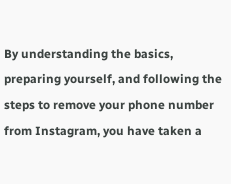By understanding the basics, preparing yourself, and following the steps to remove your phone number from Instagram, you have taken a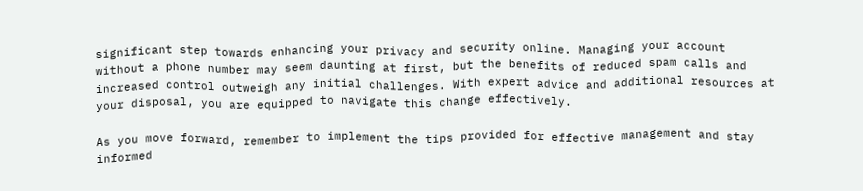significant step towards enhancing your privacy and security online. Managing your account without a phone number may seem daunting at first, but the benefits of reduced spam calls and increased control outweigh any initial challenges. With expert advice and additional resources at your disposal, you are equipped to navigate this change effectively.

As you move forward, remember to implement the tips provided for effective management and stay informed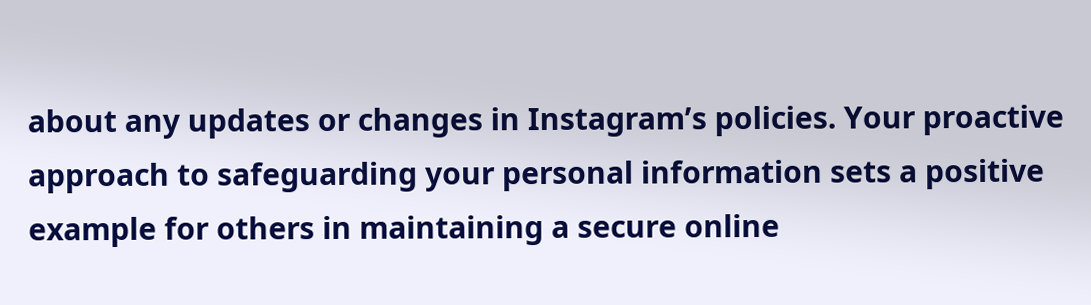about any updates or changes in Instagram’s policies. Your proactive approach to safeguarding your personal information sets a positive example for others in maintaining a secure online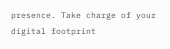presence. Take charge of your digital footprint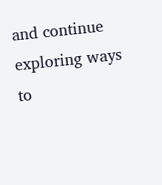and continue exploring ways to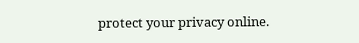protect your privacy online.